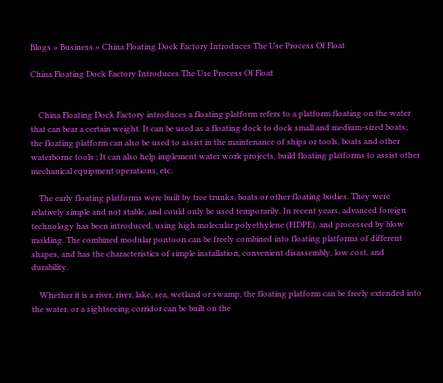Blogs » Business » China Floating Dock Factory Introduces The Use Process Of Float

China Floating Dock Factory Introduces The Use Process Of Float


    China Floating Dock Factory introduces a floating platform refers to a platform floating on the water that can bear a certain weight. It can be used as a floating dock to dock small and medium-sized boats; the floating platform can also be used to assist in the maintenance of ships or tools, boats and other waterborne tools ; It can also help implement water work projects, build floating platforms to assist other mechanical equipment operations, etc.

    The early floating platforms were built by tree trunks, boats or other floating bodies. They were relatively simple and not stable, and could only be used temporarily. In recent years, advanced foreign technology has been introduced, using high molecular polyethylene (HDPE), and processed by blow molding. The combined modular pontoon can be freely combined into floating platforms of different shapes, and has the characteristics of simple installation, convenient disassembly, low cost, and durability.

    Whether it is a river, river, lake, sea, wetland or swamp, the floating platform can be freely extended into the water, or a sightseeing corridor can be built on the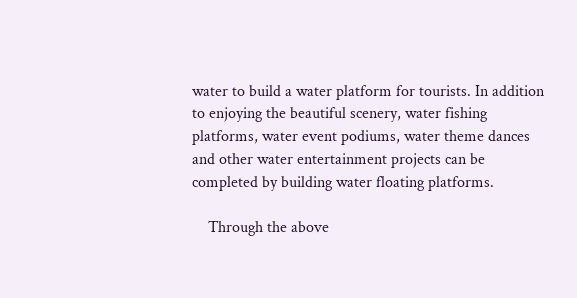water to build a water platform for tourists. In addition to enjoying the beautiful scenery, water fishing platforms, water event podiums, water theme dances and other water entertainment projects can be completed by building water floating platforms.

    Through the above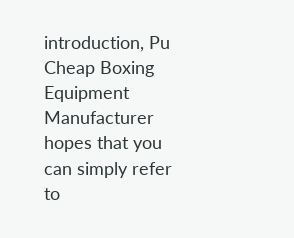introduction, Pu Cheap Boxing Equipment Manufacturer hopes that you can simply refer to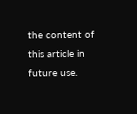the content of this article in future use.